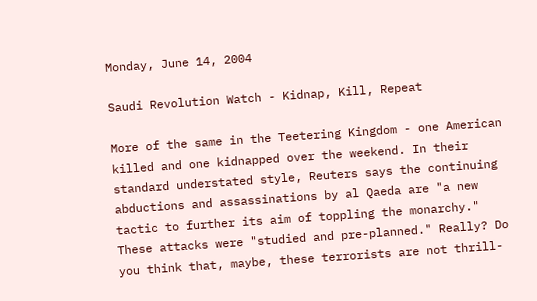Monday, June 14, 2004

Saudi Revolution Watch - Kidnap, Kill, Repeat

More of the same in the Teetering Kingdom - one American killed and one kidnapped over the weekend. In their standard understated style, Reuters says the continuing abductions and assassinations by al Qaeda are "a new tactic to further its aim of toppling the monarchy." These attacks were "studied and pre-planned." Really? Do you think that, maybe, these terrorists are not thrill-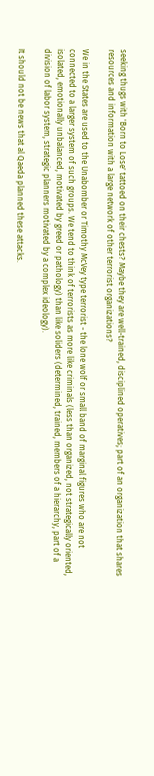seeking thugs with 'Born to Lose' tattoed on their chests? Maybe they are well-trained, disciplined operatives; part of an organization that shares resources and information with a large network of other terrorist organizations?

We in the States are used to the Unabomber or Timothy McVey type terrorist - the lone wolf or small band of marginal figures who are not connected to a larger system of such groups. We tend to think of terrorists as more like criminals (less than organized, not strategically oriented, isolated, emotionally unbalanced, motivated by greed or pathology) than like soliders (determined, trained, members of a hierarchy, part of a division of labor system, strategic planners motivated by a complex ideology).

It should not be news that al Qaeda planned these attacks.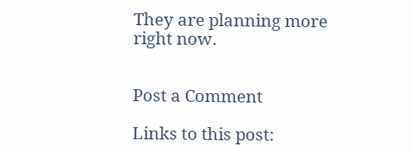They are planning more right now.


Post a Comment

Links to this post: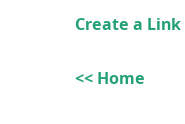Create a Link

<< Home